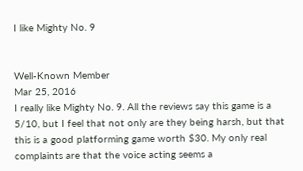I like Mighty No. 9


Well-Known Member
Mar 25, 2016
I really like Mighty No. 9. All the reviews say this game is a 5/10, but I feel that not only are they being harsh, but that this is a good platforming game worth $30. My only real complaints are that the voice acting seems a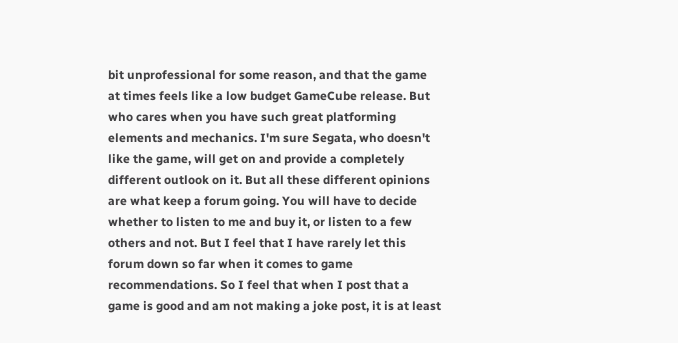bit unprofessional for some reason, and that the game at times feels like a low budget GameCube release. But who cares when you have such great platforming elements and mechanics. I'm sure Segata, who doesn't like the game, will get on and provide a completely different outlook on it. But all these different opinions are what keep a forum going. You will have to decide whether to listen to me and buy it, or listen to a few others and not. But I feel that I have rarely let this forum down so far when it comes to game recommendations. So I feel that when I post that a game is good and am not making a joke post, it is at least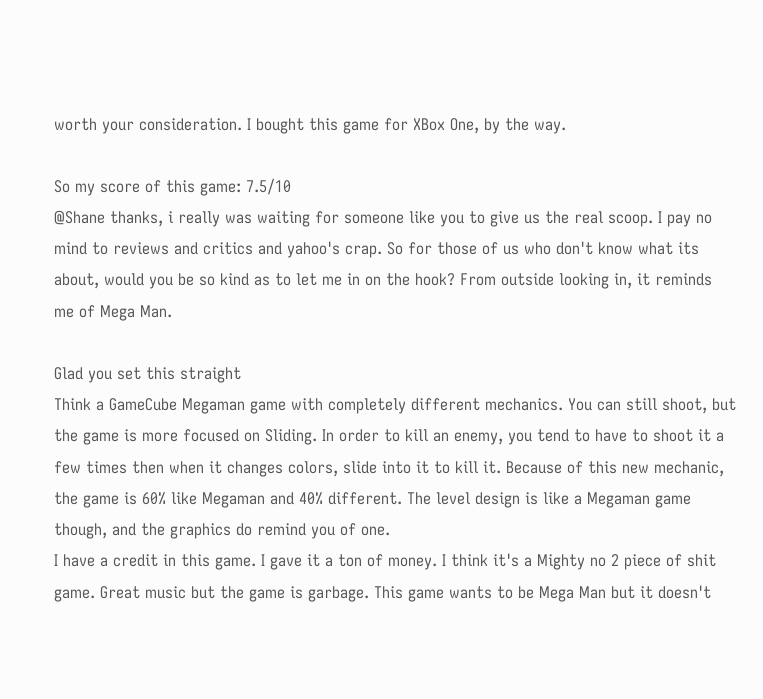worth your consideration. I bought this game for XBox One, by the way.

So my score of this game: 7.5/10
@Shane thanks, i really was waiting for someone like you to give us the real scoop. I pay no mind to reviews and critics and yahoo's crap. So for those of us who don't know what its about, would you be so kind as to let me in on the hook? From outside looking in, it reminds me of Mega Man.

Glad you set this straight
Think a GameCube Megaman game with completely different mechanics. You can still shoot, but the game is more focused on Sliding. In order to kill an enemy, you tend to have to shoot it a few times then when it changes colors, slide into it to kill it. Because of this new mechanic, the game is 60% like Megaman and 40% different. The level design is like a Megaman game though, and the graphics do remind you of one.
I have a credit in this game. I gave it a ton of money. I think it's a Mighty no 2 piece of shit game. Great music but the game is garbage. This game wants to be Mega Man but it doesn't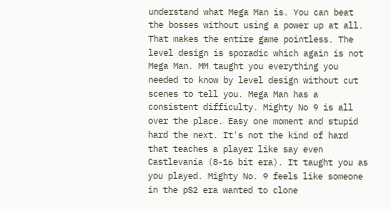understand what Mega Man is. You can beat the bosses without using a power up at all. That makes the entire game pointless. The level design is sporadic which again is not Mega Man. MM taught you everything you needed to know by level design without cut scenes to tell you. Mega Man has a consistent difficulty. Mighty No 9 is all over the place. Easy one moment and stupid hard the next. It's not the kind of hard that teaches a player like say even Castlevania (8-16 bit era). It taught you as you played. Mighty No. 9 feels like someone in the pS2 era wanted to clone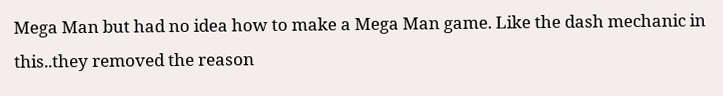Mega Man but had no idea how to make a Mega Man game. Like the dash mechanic in this..they removed the reason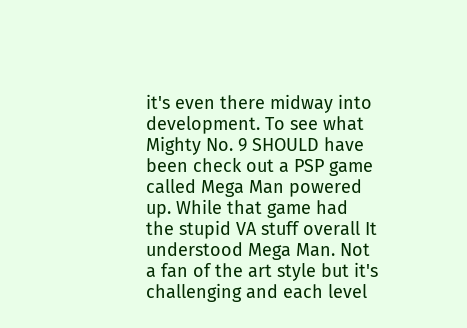it's even there midway into development. To see what Mighty No. 9 SHOULD have been check out a PSP game called Mega Man powered up. While that game had the stupid VA stuff overall It understood Mega Man. Not a fan of the art style but it's challenging and each level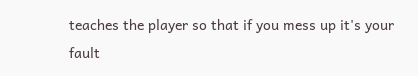teaches the player so that if you mess up it's your fault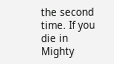the second time. If you die in Mighty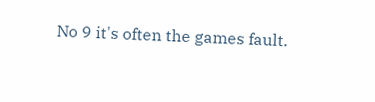No 9 it's often the games fault.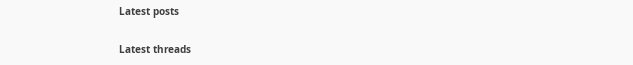Latest posts

Latest threads